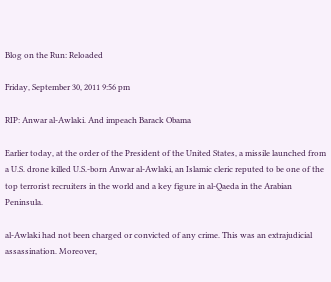Blog on the Run: Reloaded

Friday, September 30, 2011 9:56 pm

RIP: Anwar al-Awlaki. And impeach Barack Obama

Earlier today, at the order of the President of the United States, a missile launched from a U.S. drone killed U.S.-born Anwar al-Awlaki, an Islamic cleric reputed to be one of the top terrorist recruiters in the world and a key figure in al-Qaeda in the Arabian Peninsula.

al-Awlaki had not been charged or convicted of any crime. This was an extrajudicial assassination. Moreover,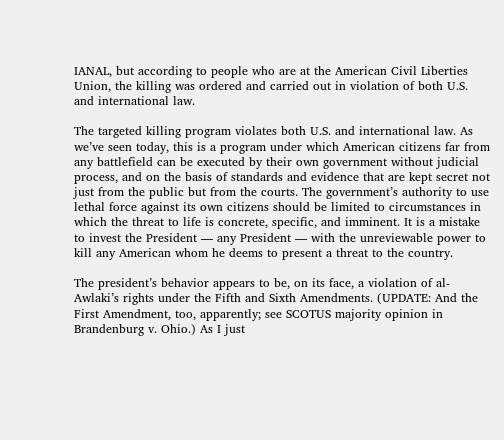IANAL, but according to people who are at the American Civil Liberties Union, the killing was ordered and carried out in violation of both U.S. and international law.

The targeted killing program violates both U.S. and international law. As we’ve seen today, this is a program under which American citizens far from any battlefield can be executed by their own government without judicial process, and on the basis of standards and evidence that are kept secret not just from the public but from the courts. The government’s authority to use lethal force against its own citizens should be limited to circumstances in which the threat to life is concrete, specific, and imminent. It is a mistake to invest the President — any President — with the unreviewable power to kill any American whom he deems to present a threat to the country.

The president’s behavior appears to be, on its face, a violation of al-Awlaki’s rights under the Fifth and Sixth Amendments. (UPDATE: And the First Amendment, too, apparently; see SCOTUS majority opinion in Brandenburg v. Ohio.) As I just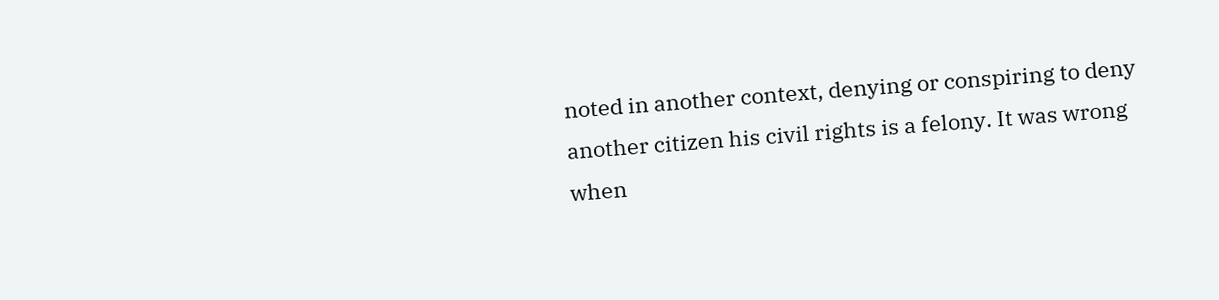noted in another context, denying or conspiring to deny another citizen his civil rights is a felony. It was wrong when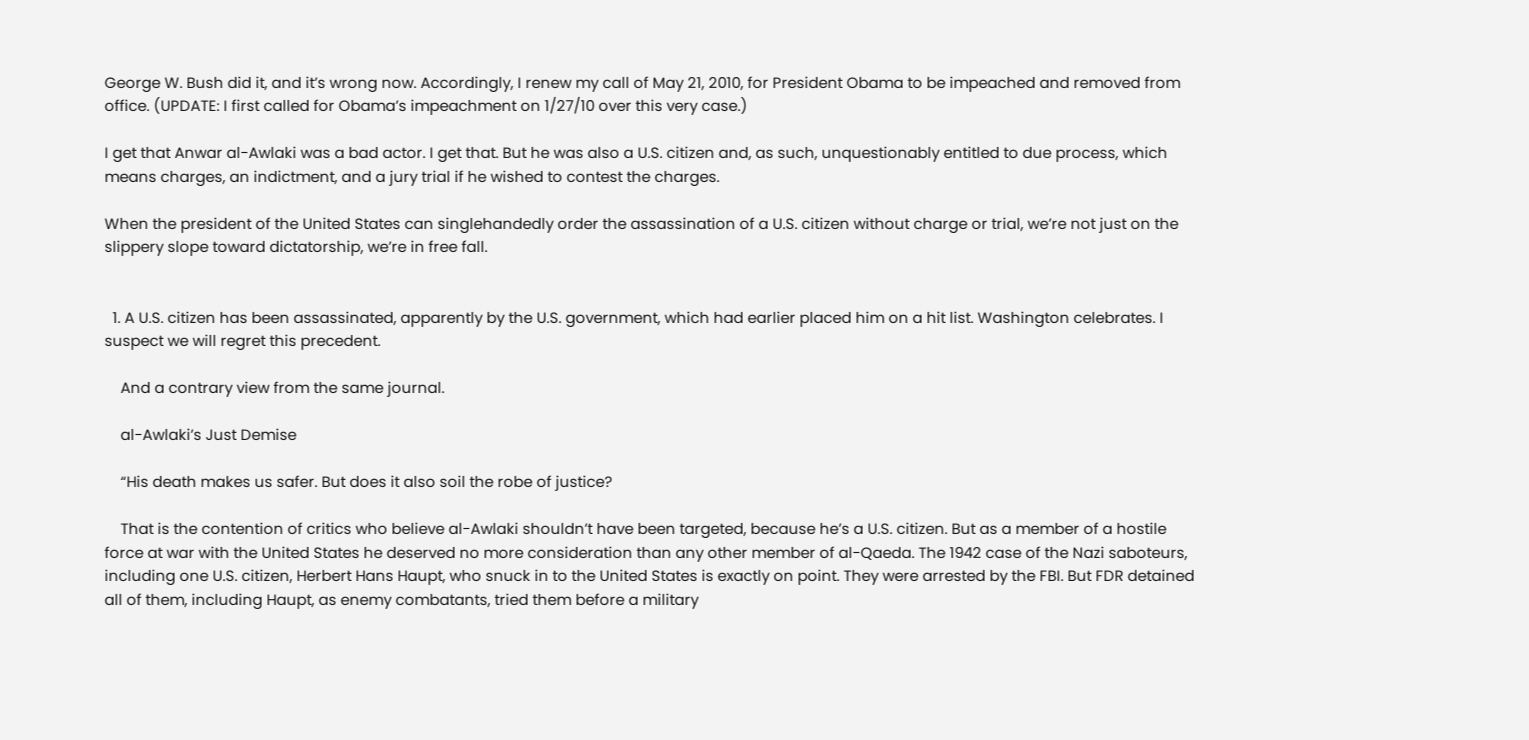George W. Bush did it, and it’s wrong now. Accordingly, I renew my call of May 21, 2010, for President Obama to be impeached and removed from office. (UPDATE: I first called for Obama’s impeachment on 1/27/10 over this very case.)

I get that Anwar al-Awlaki was a bad actor. I get that. But he was also a U.S. citizen and, as such, unquestionably entitled to due process, which means charges, an indictment, and a jury trial if he wished to contest the charges.

When the president of the United States can singlehandedly order the assassination of a U.S. citizen without charge or trial, we’re not just on the slippery slope toward dictatorship, we’re in free fall.


  1. A U.S. citizen has been assassinated, apparently by the U.S. government, which had earlier placed him on a hit list. Washington celebrates. I suspect we will regret this precedent.

    And a contrary view from the same journal.

    al-Awlaki’s Just Demise

    “His death makes us safer. But does it also soil the robe of justice?

    That is the contention of critics who believe al-Awlaki shouldn’t have been targeted, because he’s a U.S. citizen. But as a member of a hostile force at war with the United States he deserved no more consideration than any other member of al-Qaeda. The 1942 case of the Nazi saboteurs, including one U.S. citizen, Herbert Hans Haupt, who snuck in to the United States is exactly on point. They were arrested by the FBI. But FDR detained all of them, including Haupt, as enemy combatants, tried them before a military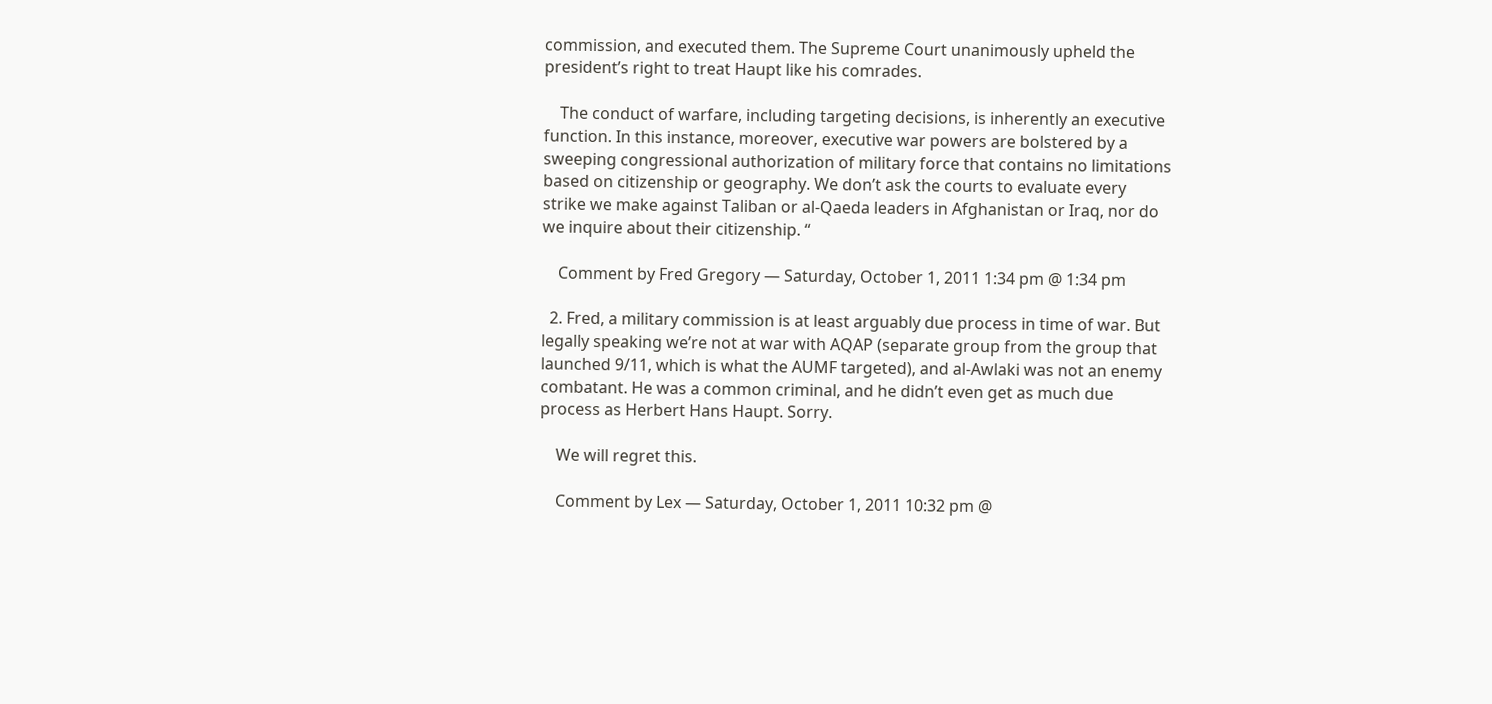commission, and executed them. The Supreme Court unanimously upheld the president’s right to treat Haupt like his comrades.

    The conduct of warfare, including targeting decisions, is inherently an executive function. In this instance, moreover, executive war powers are bolstered by a sweeping congressional authorization of military force that contains no limitations based on citizenship or geography. We don’t ask the courts to evaluate every strike we make against Taliban or al-Qaeda leaders in Afghanistan or Iraq, nor do we inquire about their citizenship. “

    Comment by Fred Gregory — Saturday, October 1, 2011 1:34 pm @ 1:34 pm

  2. Fred, a military commission is at least arguably due process in time of war. But legally speaking we’re not at war with AQAP (separate group from the group that launched 9/11, which is what the AUMF targeted), and al-Awlaki was not an enemy combatant. He was a common criminal, and he didn’t even get as much due process as Herbert Hans Haupt. Sorry.

    We will regret this.

    Comment by Lex — Saturday, October 1, 2011 10:32 pm @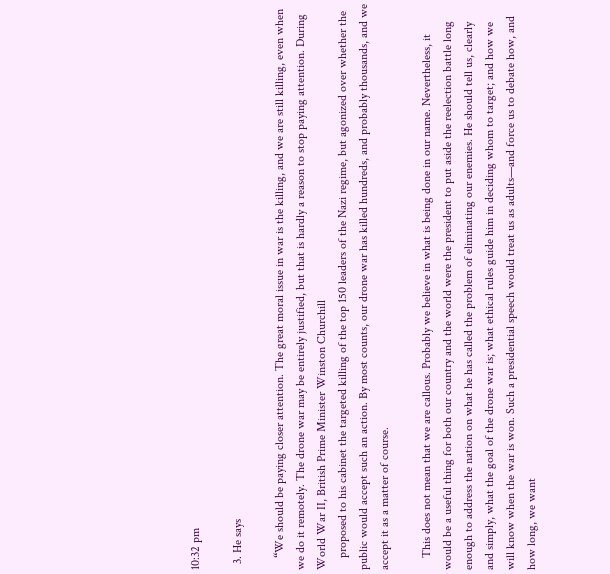10:32 pm

  3. He says

    “We should be paying closer attention. The great moral issue in war is the killing, and we are still killing, even when we do it remotely. The drone war may be entirely justified, but that is hardly a reason to stop paying attention. During World War II, British Prime Minister Winston Churchill
    proposed to his cabinet the targeted killing of the top 150 leaders of the Nazi regime, but agonized over whether the public would accept such an action. By most counts, our drone war has killed hundreds, and probably thousands, and we accept it as a matter of course.

    This does not mean that we are callous. Probably we believe in what is being done in our name. Nevertheless, it would be a useful thing for both our country and the world were the president to put aside the reelection battle long enough to address the nation on what he has called the problem of eliminating our enemies. He should tell us, clearly and simply, what the goal of the drone war is; what ethical rules guide him in deciding whom to target; and how we will know when the war is won. Such a presidential speech would treat us as adults—and force us to debate how, and how long, we want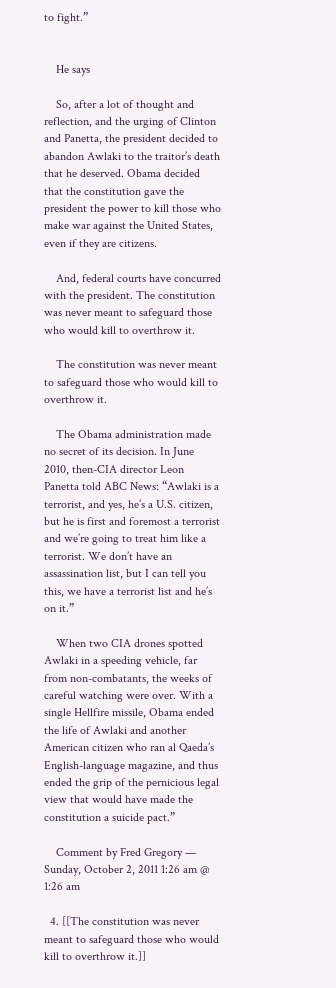to fight.”


    He says

    So, after a lot of thought and reflection, and the urging of Clinton and Panetta, the president decided to abandon Awlaki to the traitor’s death that he deserved. Obama decided that the constitution gave the president the power to kill those who make war against the United States, even if they are citizens.

    And, federal courts have concurred with the president. The constitution was never meant to safeguard those who would kill to overthrow it.

    The constitution was never meant to safeguard those who would kill to overthrow it.

    The Obama administration made no secret of its decision. In June 2010, then-CIA director Leon Panetta told ABC News: “Awlaki is a terrorist, and yes, he’s a U.S. citizen, but he is first and foremost a terrorist and we’re going to treat him like a terrorist. We don’t have an assassination list, but I can tell you this, we have a terrorist list and he’s on it.”

    When two CIA drones spotted Awlaki in a speeding vehicle, far from non-combatants, the weeks of careful watching were over. With a single Hellfire missile, Obama ended the life of Awlaki and another American citizen who ran al Qaeda’s English-language magazine, and thus ended the grip of the pernicious legal view that would have made the constitution a suicide pact.”

    Comment by Fred Gregory — Sunday, October 2, 2011 1:26 am @ 1:26 am

  4. [[The constitution was never meant to safeguard those who would kill to overthrow it.]]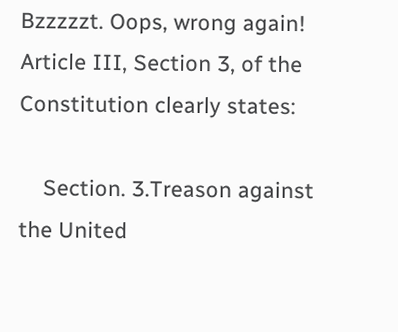Bzzzzzt. Oops, wrong again! Article III, Section 3, of the Constitution clearly states:

    Section. 3.Treason against the United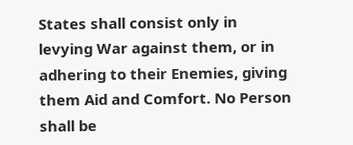States shall consist only in levying War against them, or in adhering to their Enemies, giving them Aid and Comfort. No Person shall be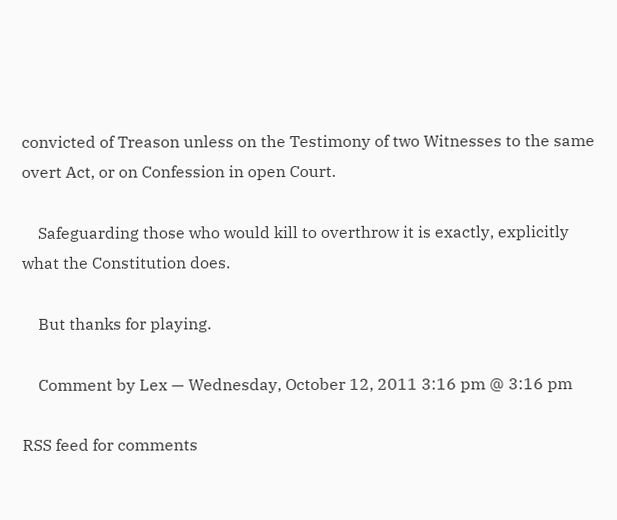convicted of Treason unless on the Testimony of two Witnesses to the same overt Act, or on Confession in open Court.

    Safeguarding those who would kill to overthrow it is exactly, explicitly what the Constitution does.

    But thanks for playing.

    Comment by Lex — Wednesday, October 12, 2011 3:16 pm @ 3:16 pm

RSS feed for comments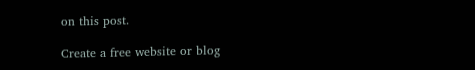on this post.

Create a free website or blog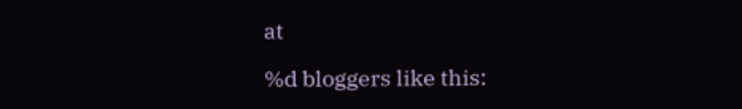at

%d bloggers like this: